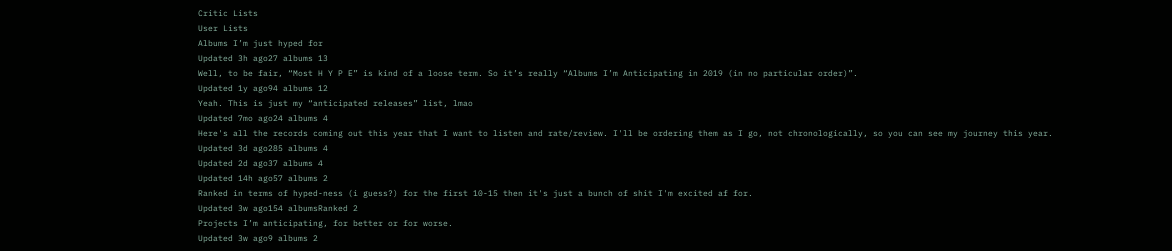Critic Lists
User Lists
Albums I’m just hyped for
Updated 3h ago27 albums 13
Well, to be fair, “Most H Y P E” is kind of a loose term. So it’s really “Albums I’m Anticipating in 2019 (in no particular order)”.
Updated 1y ago94 albums 12
Yeah. This is just my “anticipated releases” list, lmao
Updated 7mo ago24 albums 4
Here's all the records coming out this year that I want to listen and rate/review. I'll be ordering them as I go, not chronologically, so you can see my journey this year.
Updated 3d ago285 albums 4
Updated 2d ago37 albums 4
Updated 14h ago57 albums 2
Ranked in terms of hyped-ness (i guess?) for the first 10-15 then it's just a bunch of shit I'm excited af for.
Updated 3w ago154 albumsRanked 2
Projects I’m anticipating, for better or for worse.
Updated 3w ago9 albums 2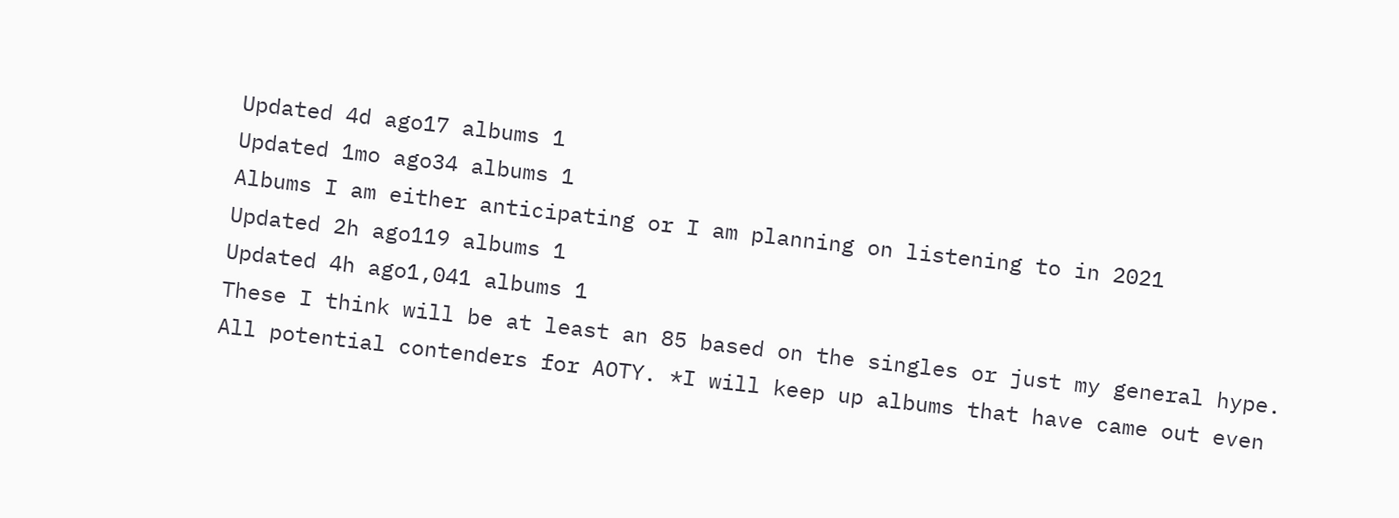Updated 4d ago17 albums 1
Updated 1mo ago34 albums 1
Albums I am either anticipating or I am planning on listening to in 2021
Updated 2h ago119 albums 1
Updated 4h ago1,041 albums 1
These I think will be at least an 85 based on the singles or just my general hype. All potential contenders for AOTY. *I will keep up albums that have came out even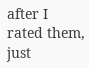after I rated them, just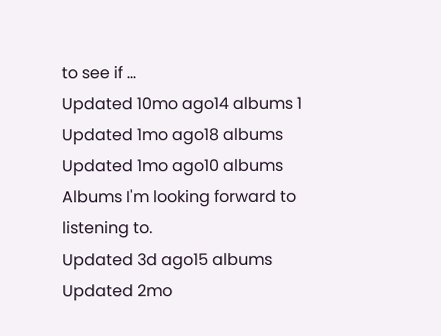to see if ...
Updated 10mo ago14 albums 1
Updated 1mo ago18 albums
Updated 1mo ago10 albums
Albums I'm looking forward to listening to.
Updated 3d ago15 albums
Updated 2mo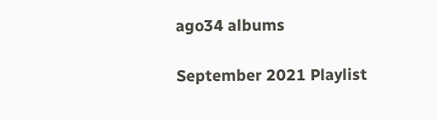ago34 albums

September 2021 Playlist